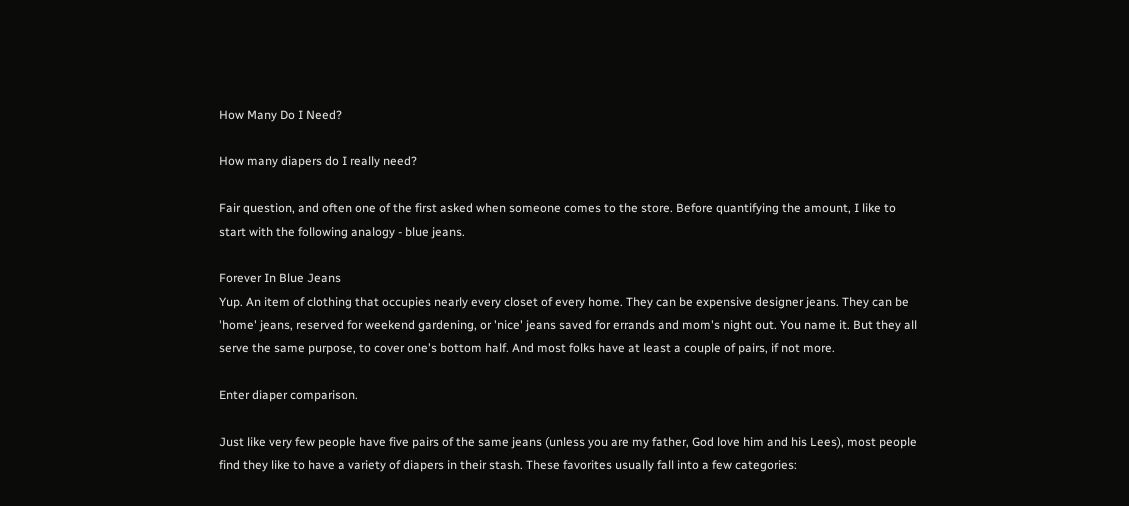How Many Do I Need?

How many diapers do I really need?

Fair question, and often one of the first asked when someone comes to the store. Before quantifying the amount, I like to start with the following analogy - blue jeans.

Forever In Blue Jeans
Yup. An item of clothing that occupies nearly every closet of every home. They can be expensive designer jeans. They can be 'home' jeans, reserved for weekend gardening, or 'nice' jeans saved for errands and mom's night out. You name it. But they all serve the same purpose, to cover one's bottom half. And most folks have at least a couple of pairs, if not more.

Enter diaper comparison.

Just like very few people have five pairs of the same jeans (unless you are my father, God love him and his Lees), most people find they like to have a variety of diapers in their stash. These favorites usually fall into a few categories: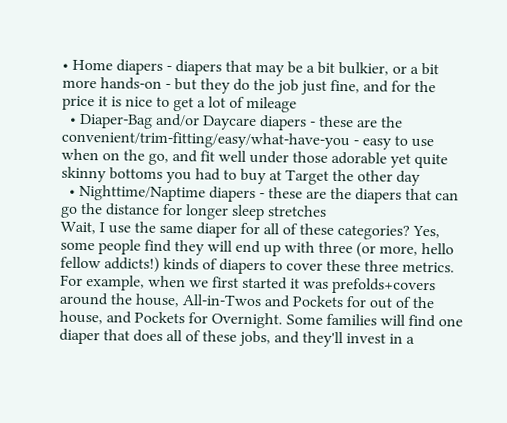• Home diapers - diapers that may be a bit bulkier, or a bit more hands-on - but they do the job just fine, and for the price it is nice to get a lot of mileage
  • Diaper-Bag and/or Daycare diapers - these are the convenient/trim-fitting/easy/what-have-you - easy to use when on the go, and fit well under those adorable yet quite skinny bottoms you had to buy at Target the other day
  • Nighttime/Naptime diapers - these are the diapers that can go the distance for longer sleep stretches
Wait, I use the same diaper for all of these categories? Yes, some people find they will end up with three (or more, hello fellow addicts!) kinds of diapers to cover these three metrics. For example, when we first started it was prefolds+covers around the house, All-in-Twos and Pockets for out of the house, and Pockets for Overnight. Some families will find one diaper that does all of these jobs, and they'll invest in a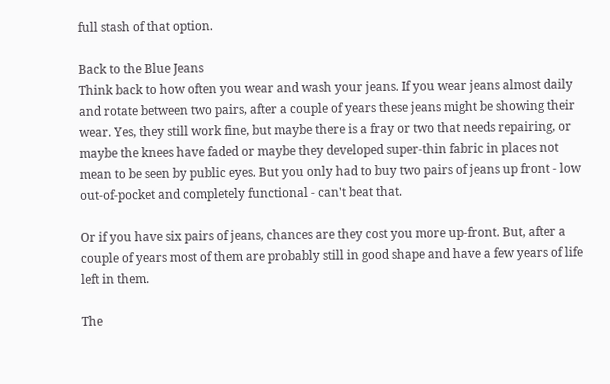full stash of that option.

Back to the Blue Jeans
Think back to how often you wear and wash your jeans. If you wear jeans almost daily and rotate between two pairs, after a couple of years these jeans might be showing their wear. Yes, they still work fine, but maybe there is a fray or two that needs repairing, or maybe the knees have faded or maybe they developed super-thin fabric in places not mean to be seen by public eyes. But you only had to buy two pairs of jeans up front - low out-of-pocket and completely functional - can't beat that.

Or if you have six pairs of jeans, chances are they cost you more up-front. But, after a couple of years most of them are probably still in good shape and have a few years of life left in them.

The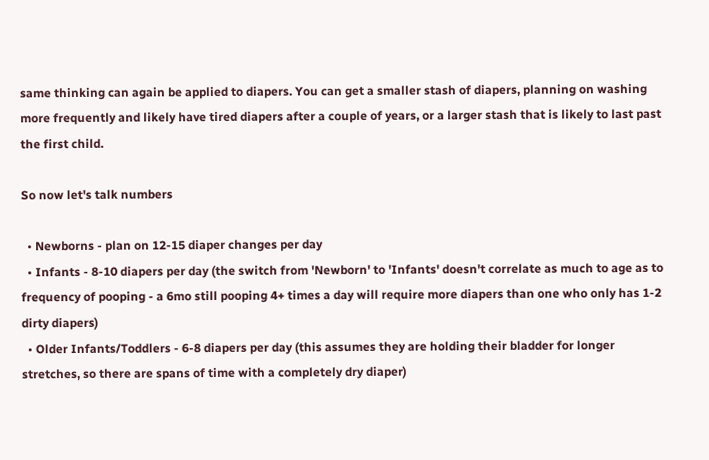same thinking can again be applied to diapers. You can get a smaller stash of diapers, planning on washing more frequently and likely have tired diapers after a couple of years, or a larger stash that is likely to last past the first child.

So now let's talk numbers

  • Newborns - plan on 12-15 diaper changes per day
  • Infants - 8-10 diapers per day (the switch from 'Newborn' to 'Infants' doesn't correlate as much to age as to frequency of pooping - a 6mo still pooping 4+ times a day will require more diapers than one who only has 1-2 dirty diapers)
  • Older Infants/Toddlers - 6-8 diapers per day (this assumes they are holding their bladder for longer stretches, so there are spans of time with a completely dry diaper)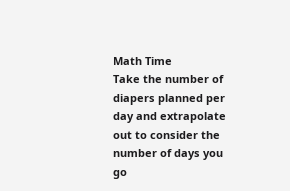Math Time
Take the number of diapers planned per day and extrapolate out to consider the number of days you go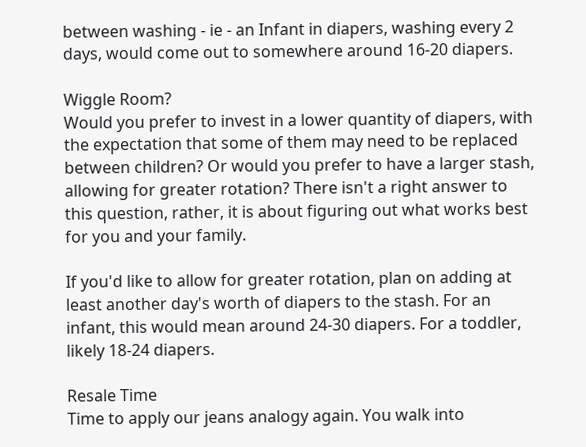between washing - ie - an Infant in diapers, washing every 2 days, would come out to somewhere around 16-20 diapers.

Wiggle Room?
Would you prefer to invest in a lower quantity of diapers, with the expectation that some of them may need to be replaced between children? Or would you prefer to have a larger stash, allowing for greater rotation? There isn't a right answer to this question, rather, it is about figuring out what works best for you and your family.

If you'd like to allow for greater rotation, plan on adding at least another day's worth of diapers to the stash. For an infant, this would mean around 24-30 diapers. For a toddler, likely 18-24 diapers.

Resale Time
Time to apply our jeans analogy again. You walk into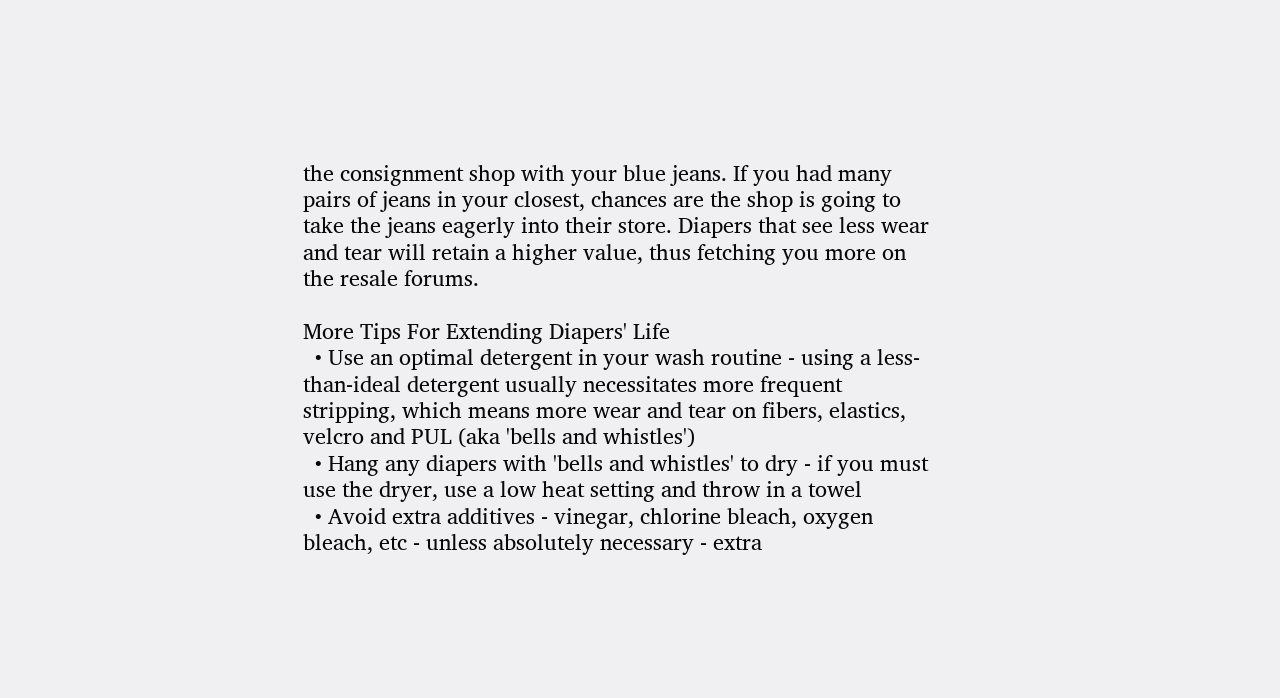the consignment shop with your blue jeans. If you had many pairs of jeans in your closest, chances are the shop is going to take the jeans eagerly into their store. Diapers that see less wear and tear will retain a higher value, thus fetching you more on the resale forums.

More Tips For Extending Diapers' Life
  • Use an optimal detergent in your wash routine - using a less-than-ideal detergent usually necessitates more frequent stripping, which means more wear and tear on fibers, elastics, velcro and PUL (aka 'bells and whistles')
  • Hang any diapers with 'bells and whistles' to dry - if you must use the dryer, use a low heat setting and throw in a towel
  • Avoid extra additives - vinegar, chlorine bleach, oxygen bleach, etc - unless absolutely necessary - extra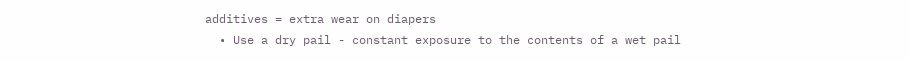additives = extra wear on diapers
  • Use a dry pail - constant exposure to the contents of a wet pail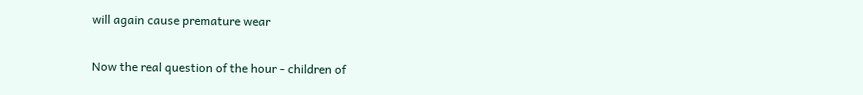will again cause premature wear

Now the real question of the hour - children of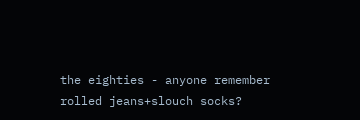the eighties - anyone remember rolled jeans+slouch socks?